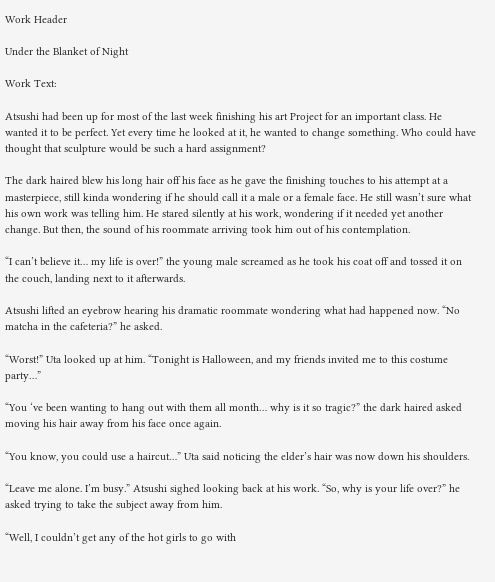Work Header

Under the Blanket of Night

Work Text:

Atsushi had been up for most of the last week finishing his art Project for an important class. He wanted it to be perfect. Yet every time he looked at it, he wanted to change something. Who could have thought that sculpture would be such a hard assignment?

The dark haired blew his long hair off his face as he gave the finishing touches to his attempt at a masterpiece, still kinda wondering if he should call it a male or a female face. He still wasn’t sure what his own work was telling him. He stared silently at his work, wondering if it needed yet another change. But then, the sound of his roommate arriving took him out of his contemplation.

“I can’t believe it… my life is over!” the young male screamed as he took his coat off and tossed it on the couch, landing next to it afterwards.

Atsushi lifted an eyebrow hearing his dramatic roommate wondering what had happened now. “No matcha in the cafeteria?” he asked.

“Worst!” Uta looked up at him. “Tonight is Halloween, and my friends invited me to this costume party…”

“You ‘ve been wanting to hang out with them all month… why is it so tragic?” the dark haired asked moving his hair away from his face once again.

“You know, you could use a haircut…” Uta said noticing the elder’s hair was now down his shoulders.

“Leave me alone. I’m busy.” Atsushi sighed looking back at his work. “So, why is your life over?” he asked trying to take the subject away from him.

“Well, I couldn’t get any of the hot girls to go with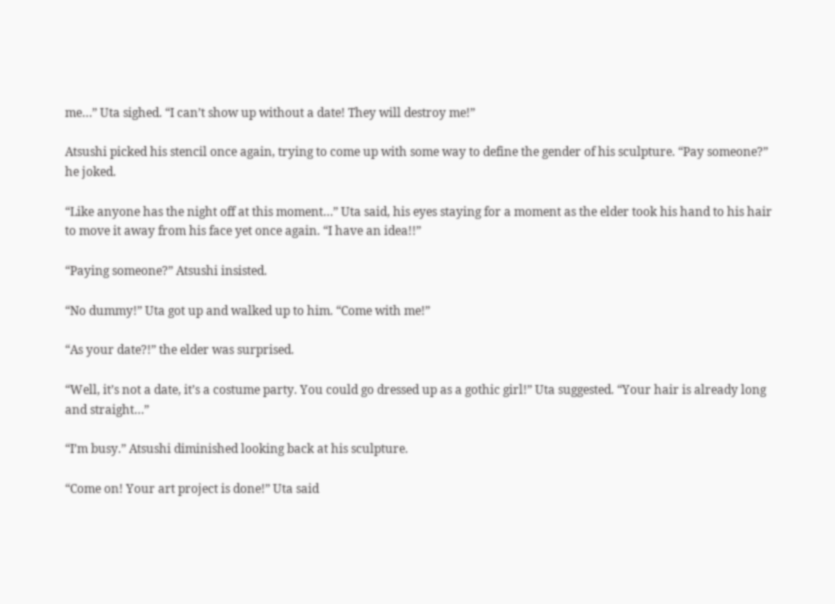me…” Uta sighed. “I can’t show up without a date! They will destroy me!”

Atsushi picked his stencil once again, trying to come up with some way to define the gender of his sculpture. “Pay someone?” he joked.

“Like anyone has the night off at this moment…” Uta said, his eyes staying for a moment as the elder took his hand to his hair to move it away from his face yet once again. “I have an idea!!”

“Paying someone?” Atsushi insisted.

“No dummy!” Uta got up and walked up to him. “Come with me!”

“As your date?!” the elder was surprised.

“Well, it’s not a date, it’s a costume party. You could go dressed up as a gothic girl!” Uta suggested. “Your hair is already long and straight…”

“I’m busy.” Atsushi diminished looking back at his sculpture.

“Come on! Your art project is done!” Uta said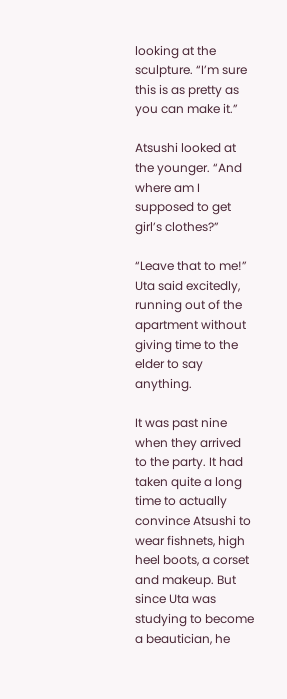looking at the sculpture. “I’m sure this is as pretty as you can make it.”

Atsushi looked at the younger. “And where am I supposed to get girl’s clothes?”

“Leave that to me!” Uta said excitedly, running out of the apartment without giving time to the elder to say anything.

It was past nine when they arrived to the party. It had taken quite a long time to actually convince Atsushi to wear fishnets, high heel boots, a corset and makeup. But since Uta was studying to become a beautician, he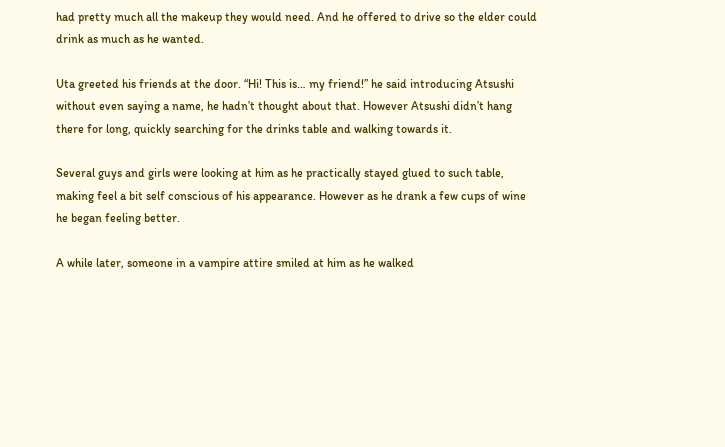had pretty much all the makeup they would need. And he offered to drive so the elder could drink as much as he wanted.

Uta greeted his friends at the door. “Hi! This is… my friend!” he said introducing Atsushi without even saying a name, he hadn’t thought about that. However Atsushi didn’t hang there for long, quickly searching for the drinks table and walking towards it.

Several guys and girls were looking at him as he practically stayed glued to such table, making feel a bit self conscious of his appearance. However as he drank a few cups of wine he began feeling better.

A while later, someone in a vampire attire smiled at him as he walked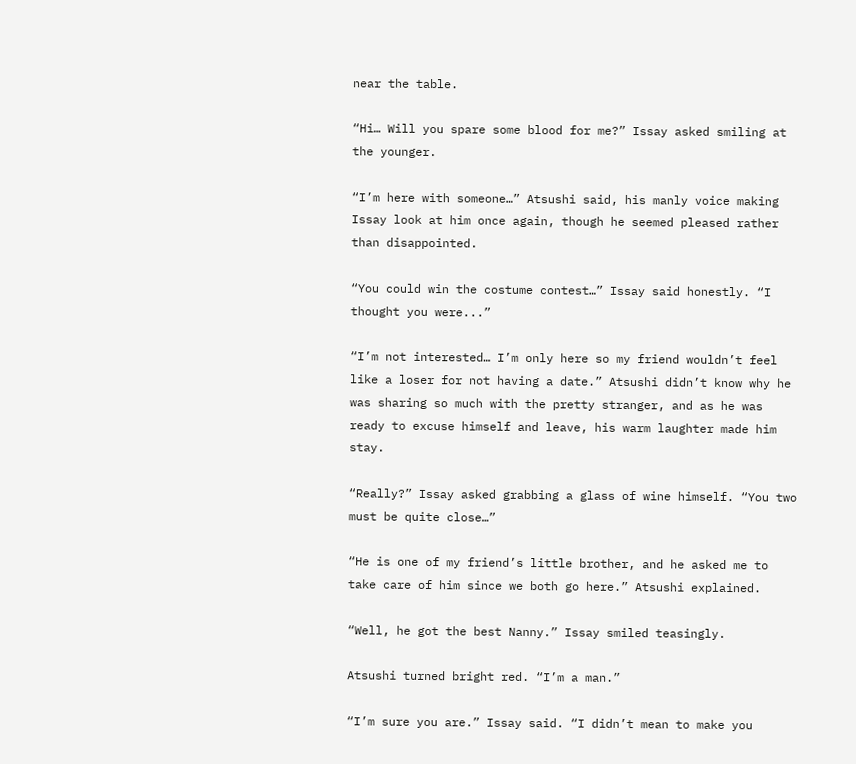near the table.

“Hi… Will you spare some blood for me?” Issay asked smiling at the younger.

“I’m here with someone…” Atsushi said, his manly voice making Issay look at him once again, though he seemed pleased rather than disappointed.

“You could win the costume contest…” Issay said honestly. “I thought you were...”

“I’m not interested… I’m only here so my friend wouldn’t feel like a loser for not having a date.” Atsushi didn’t know why he was sharing so much with the pretty stranger, and as he was ready to excuse himself and leave, his warm laughter made him stay.

“Really?” Issay asked grabbing a glass of wine himself. “You two must be quite close…”

“He is one of my friend’s little brother, and he asked me to take care of him since we both go here.” Atsushi explained.

“Well, he got the best Nanny.” Issay smiled teasingly.

Atsushi turned bright red. “I’m a man.”

“I’m sure you are.” Issay said. “I didn’t mean to make you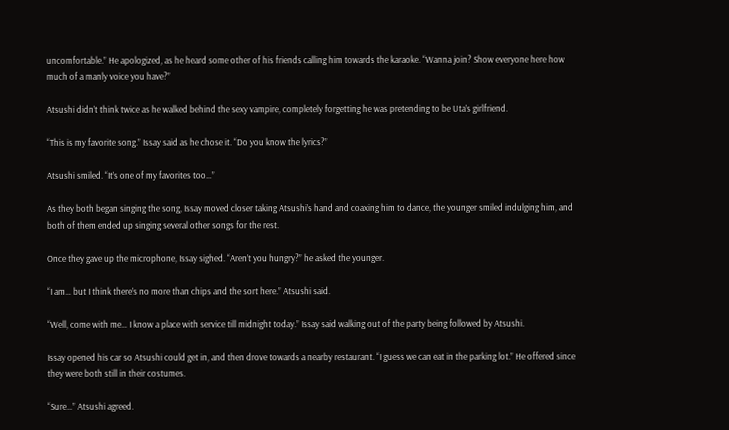uncomfortable.” He apologized, as he heard some other of his friends calling him towards the karaoke. “Wanna join? Show everyone here how much of a manly voice you have?”

Atsushi didn’t think twice as he walked behind the sexy vampire, completely forgetting he was pretending to be Uta’s girlfriend.

“This is my favorite song.” Issay said as he chose it. “Do you know the lyrics?”

Atsushi smiled. “It’s one of my favorites too…”

As they both began singing the song, Issay moved closer taking Atsushi’s hand and coaxing him to dance, the younger smiled indulging him, and both of them ended up singing several other songs for the rest.

Once they gave up the microphone, Issay sighed. “Aren’t you hungry?” he asked the younger.

“I am… but I think there’s no more than chips and the sort here.” Atsushi said.

“Well, come with me… I know a place with service till midnight today.” Issay said walking out of the party being followed by Atsushi.

Issay opened his car so Atsushi could get in, and then drove towards a nearby restaurant. “I guess we can eat in the parking lot.” He offered since they were both still in their costumes.

“Sure…” Atsushi agreed.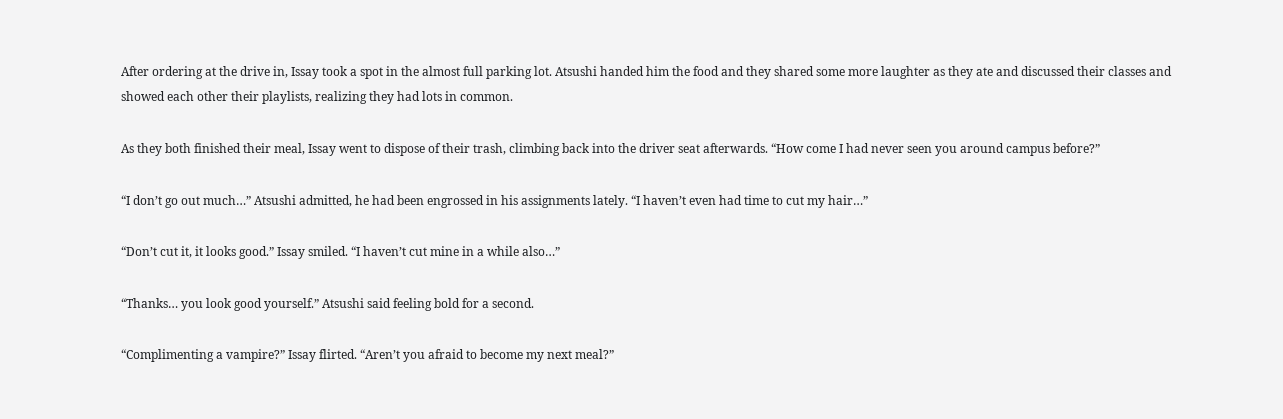After ordering at the drive in, Issay took a spot in the almost full parking lot. Atsushi handed him the food and they shared some more laughter as they ate and discussed their classes and showed each other their playlists, realizing they had lots in common.

As they both finished their meal, Issay went to dispose of their trash, climbing back into the driver seat afterwards. “How come I had never seen you around campus before?”

“I don’t go out much…” Atsushi admitted, he had been engrossed in his assignments lately. “I haven’t even had time to cut my hair…”

“Don’t cut it, it looks good.” Issay smiled. “I haven’t cut mine in a while also…”

“Thanks… you look good yourself.” Atsushi said feeling bold for a second.

“Complimenting a vampire?” Issay flirted. “Aren’t you afraid to become my next meal?”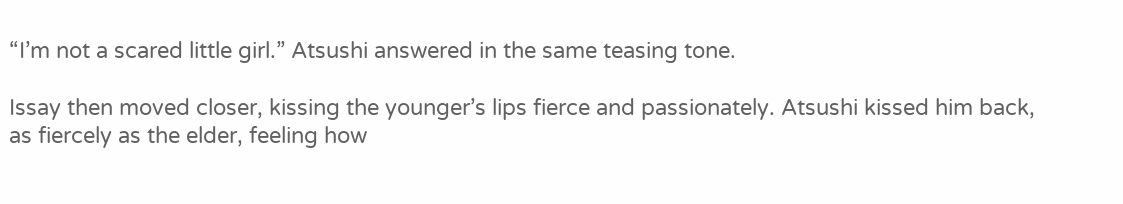“I’m not a scared little girl.” Atsushi answered in the same teasing tone.

Issay then moved closer, kissing the younger’s lips fierce and passionately. Atsushi kissed him back, as fiercely as the elder, feeling how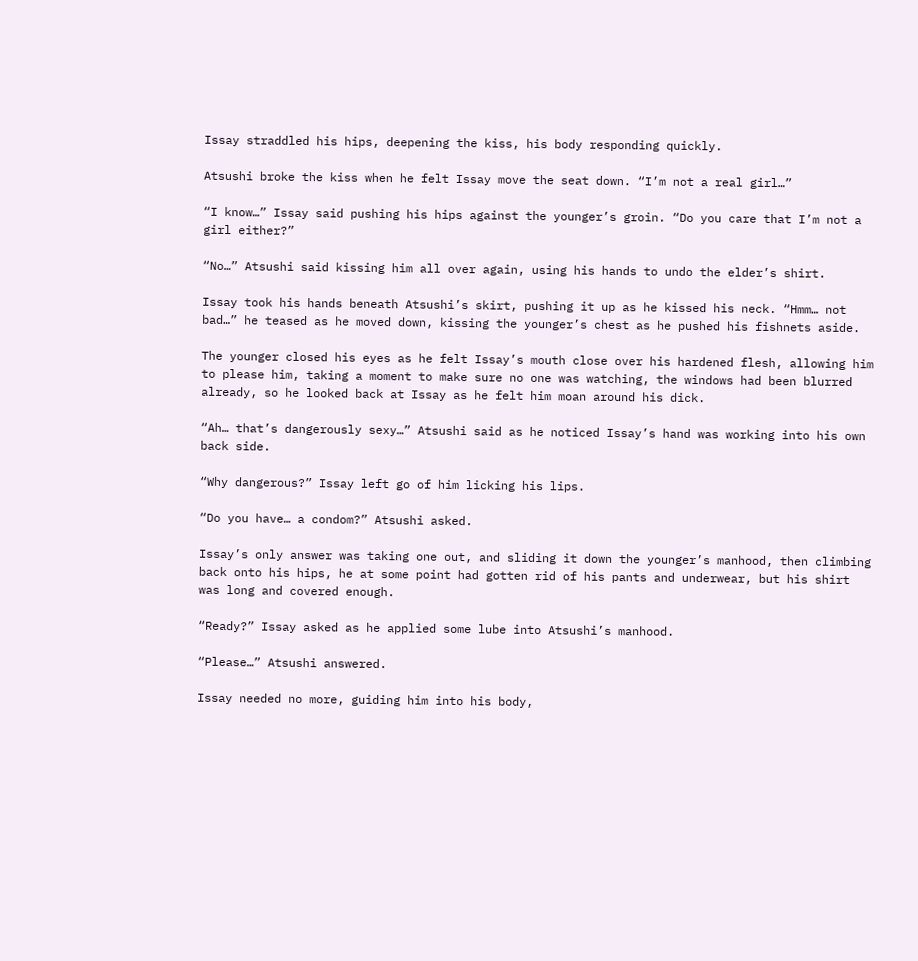Issay straddled his hips, deepening the kiss, his body responding quickly.

Atsushi broke the kiss when he felt Issay move the seat down. “I’m not a real girl…”

“I know…” Issay said pushing his hips against the younger’s groin. “Do you care that I’m not a girl either?”

“No…” Atsushi said kissing him all over again, using his hands to undo the elder’s shirt.

Issay took his hands beneath Atsushi’s skirt, pushing it up as he kissed his neck. “Hmm… not bad…” he teased as he moved down, kissing the younger’s chest as he pushed his fishnets aside.

The younger closed his eyes as he felt Issay’s mouth close over his hardened flesh, allowing him to please him, taking a moment to make sure no one was watching, the windows had been blurred already, so he looked back at Issay as he felt him moan around his dick.

“Ah… that’s dangerously sexy…” Atsushi said as he noticed Issay’s hand was working into his own back side.

“Why dangerous?” Issay left go of him licking his lips.

“Do you have… a condom?” Atsushi asked.

Issay’s only answer was taking one out, and sliding it down the younger’s manhood, then climbing back onto his hips, he at some point had gotten rid of his pants and underwear, but his shirt was long and covered enough.

“Ready?” Issay asked as he applied some lube into Atsushi’s manhood.

“Please…” Atsushi answered.

Issay needed no more, guiding him into his body,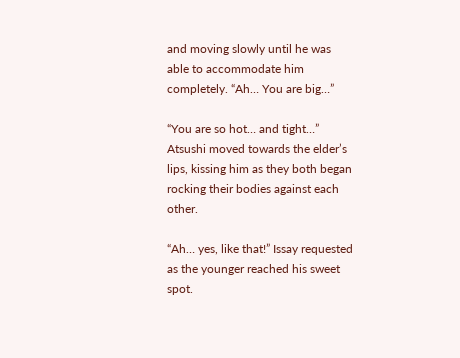and moving slowly until he was able to accommodate him completely. “Ah… You are big…”

“You are so hot… and tight…” Atsushi moved towards the elder’s lips, kissing him as they both began rocking their bodies against each other.

“Ah… yes, like that!” Issay requested as the younger reached his sweet spot.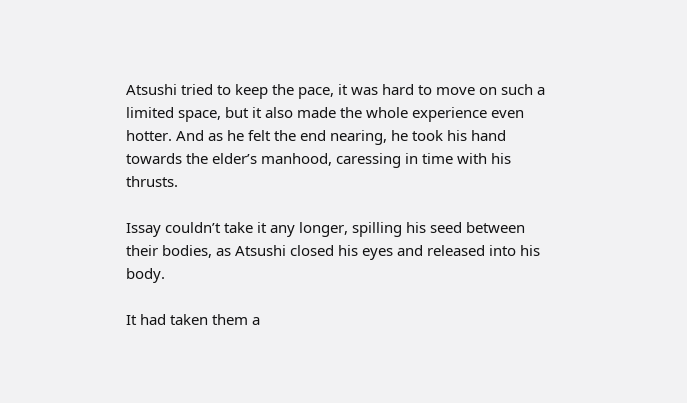Atsushi tried to keep the pace, it was hard to move on such a limited space, but it also made the whole experience even hotter. And as he felt the end nearing, he took his hand towards the elder’s manhood, caressing in time with his thrusts.

Issay couldn’t take it any longer, spilling his seed between their bodies, as Atsushi closed his eyes and released into his body.

It had taken them a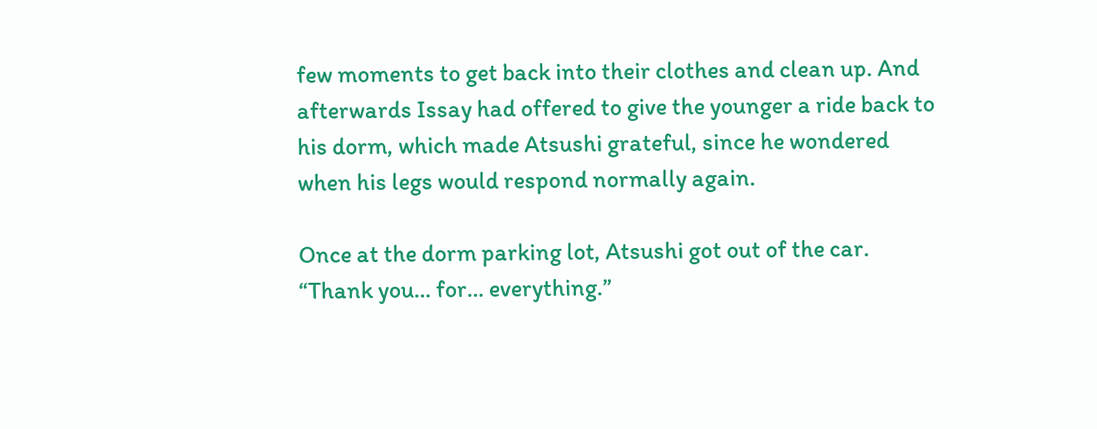few moments to get back into their clothes and clean up. And afterwards Issay had offered to give the younger a ride back to his dorm, which made Atsushi grateful, since he wondered when his legs would respond normally again.

Once at the dorm parking lot, Atsushi got out of the car. “Thank you… for… everything.”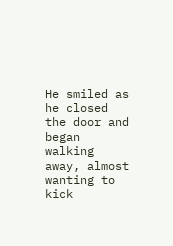He smiled as he closed the door and began walking away, almost wanting to kick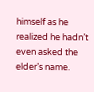himself as he realized he hadn’t even asked the elder’s name.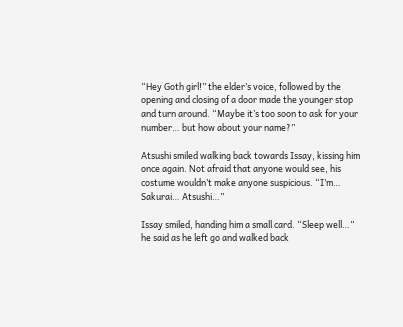“Hey Goth girl!” the elder’s voice, followed by the opening and closing of a door made the younger stop and turn around. “Maybe it’s too soon to ask for your number… but how about your name?”

Atsushi smiled walking back towards Issay, kissing him once again. Not afraid that anyone would see, his costume wouldn’t make anyone suspicious. “I’m… Sakurai… Atsushi…”

Issay smiled, handing him a small card. “Sleep well…” he said as he left go and walked back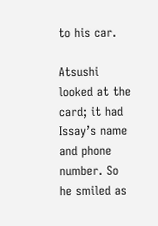to his car.

Atsushi looked at the card; it had Issay’s name and phone number. So he smiled as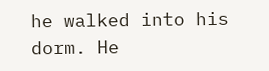he walked into his dorm. He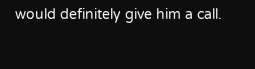would definitely give him a call.